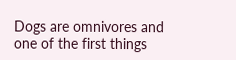Dogs are omnivores and one of the first things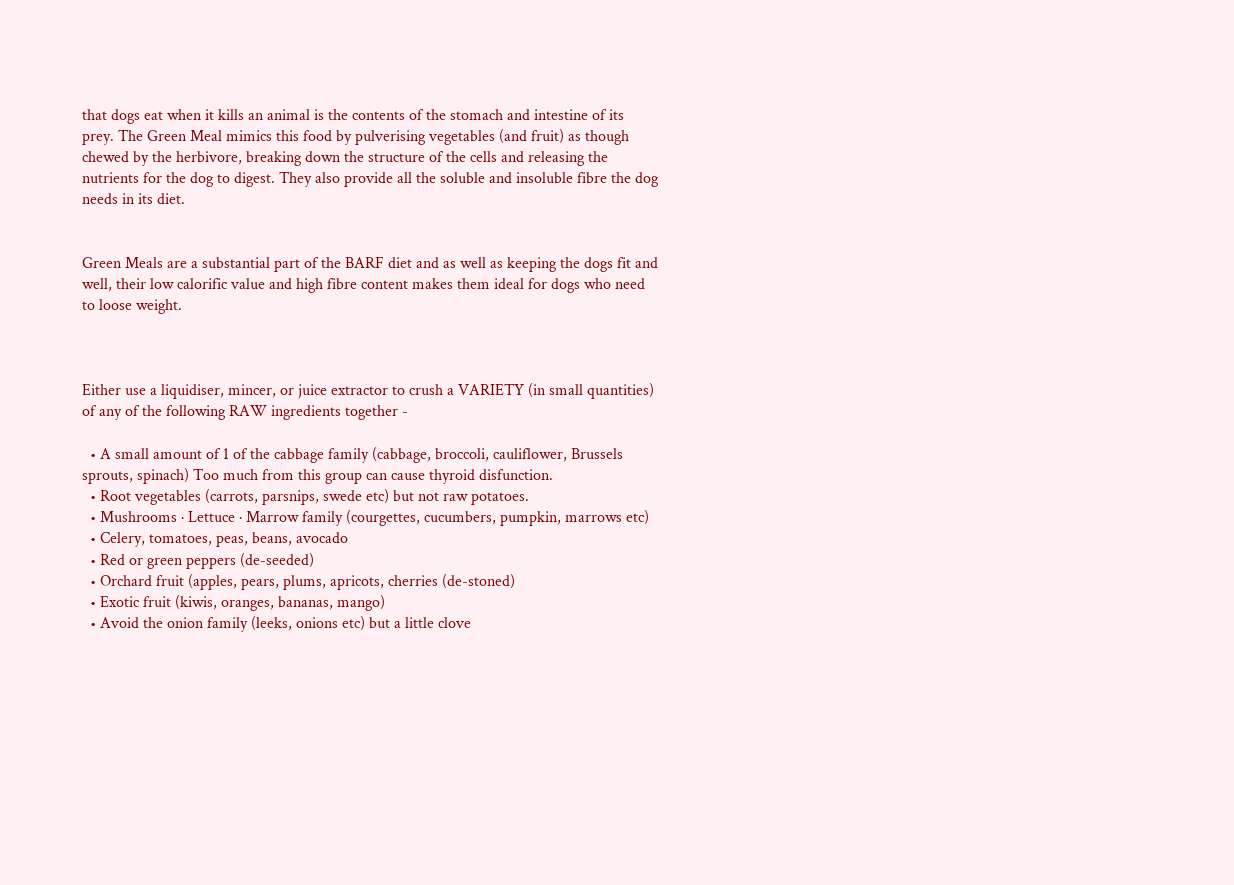that dogs eat when it kills an animal is the contents of the stomach and intestine of its prey. The Green Meal mimics this food by pulverising vegetables (and fruit) as though chewed by the herbivore, breaking down the structure of the cells and releasing the nutrients for the dog to digest. They also provide all the soluble and insoluble fibre the dog needs in its diet.


Green Meals are a substantial part of the BARF diet and as well as keeping the dogs fit and well, their low calorific value and high fibre content makes them ideal for dogs who need to loose weight.



Either use a liquidiser, mincer, or juice extractor to crush a VARIETY (in small quantities) of any of the following RAW ingredients together -

  • A small amount of 1 of the cabbage family (cabbage, broccoli, cauliflower, Brussels sprouts, spinach) Too much from this group can cause thyroid disfunction.
  • Root vegetables (carrots, parsnips, swede etc) but not raw potatoes.
  • Mushrooms · Lettuce · Marrow family (courgettes, cucumbers, pumpkin, marrows etc)
  • Celery, tomatoes, peas, beans, avocado
  • Red or green peppers (de-seeded)
  • Orchard fruit (apples, pears, plums, apricots, cherries (de-stoned)
  • Exotic fruit (kiwis, oranges, bananas, mango)
  • Avoid the onion family (leeks, onions etc) but a little clove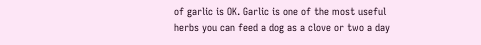of garlic is OK. Garlic is one of the most useful herbs you can feed a dog as a clove or two a day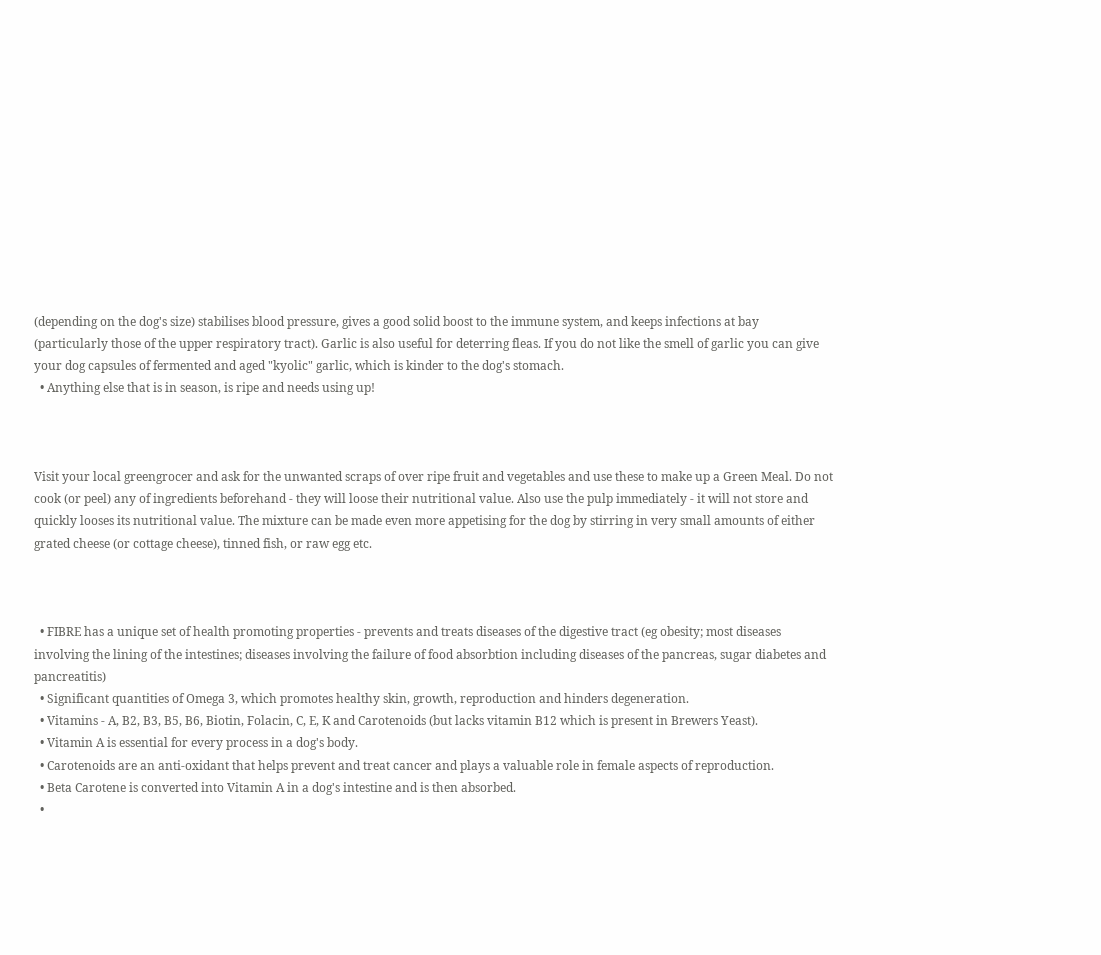(depending on the dog's size) stabilises blood pressure, gives a good solid boost to the immune system, and keeps infections at bay (particularly those of the upper respiratory tract). Garlic is also useful for deterring fleas. If you do not like the smell of garlic you can give your dog capsules of fermented and aged "kyolic" garlic, which is kinder to the dog's stomach.
  • Anything else that is in season, is ripe and needs using up!



Visit your local greengrocer and ask for the unwanted scraps of over ripe fruit and vegetables and use these to make up a Green Meal. Do not cook (or peel) any of ingredients beforehand - they will loose their nutritional value. Also use the pulp immediately - it will not store and quickly looses its nutritional value. The mixture can be made even more appetising for the dog by stirring in very small amounts of either grated cheese (or cottage cheese), tinned fish, or raw egg etc.



  • FIBRE has a unique set of health promoting properties - prevents and treats diseases of the digestive tract (eg obesity; most diseases involving the lining of the intestines; diseases involving the failure of food absorbtion including diseases of the pancreas, sugar diabetes and pancreatitis)
  • Significant quantities of Omega 3, which promotes healthy skin, growth, reproduction and hinders degeneration.
  • Vitamins - A, B2, B3, B5, B6, Biotin, Folacin, C, E, K and Carotenoids (but lacks vitamin B12 which is present in Brewers Yeast).
  • Vitamin A is essential for every process in a dog's body.
  • Carotenoids are an anti-oxidant that helps prevent and treat cancer and plays a valuable role in female aspects of reproduction.
  • Beta Carotene is converted into Vitamin A in a dog's intestine and is then absorbed.
  •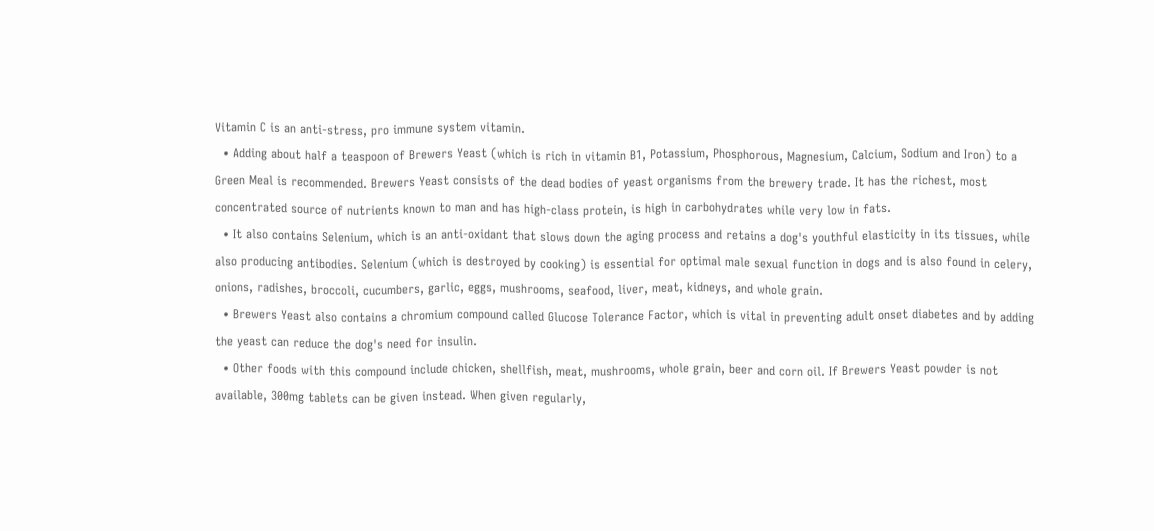Vitamin C is an anti-stress, pro immune system vitamin.
  • Adding about half a teaspoon of Brewers Yeast (which is rich in vitamin B1, Potassium, Phosphorous, Magnesium, Calcium, Sodium and Iron) to a Green Meal is recommended. Brewers Yeast consists of the dead bodies of yeast organisms from the brewery trade. It has the richest, most concentrated source of nutrients known to man and has high-class protein, is high in carbohydrates while very low in fats.
  • It also contains Selenium, which is an anti-oxidant that slows down the aging process and retains a dog's youthful elasticity in its tissues, while also producing antibodies. Selenium (which is destroyed by cooking) is essential for optimal male sexual function in dogs and is also found in celery, onions, radishes, broccoli, cucumbers, garlic, eggs, mushrooms, seafood, liver, meat, kidneys, and whole grain.
  • Brewers Yeast also contains a chromium compound called Glucose Tolerance Factor, which is vital in preventing adult onset diabetes and by adding the yeast can reduce the dog's need for insulin.
  • Other foods with this compound include chicken, shellfish, meat, mushrooms, whole grain, beer and corn oil. If Brewers Yeast powder is not available, 300mg tablets can be given instead. When given regularly,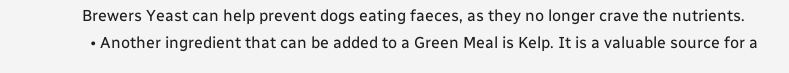Brewers Yeast can help prevent dogs eating faeces, as they no longer crave the nutrients.
  • Another ingredient that can be added to a Green Meal is Kelp. It is a valuable source for a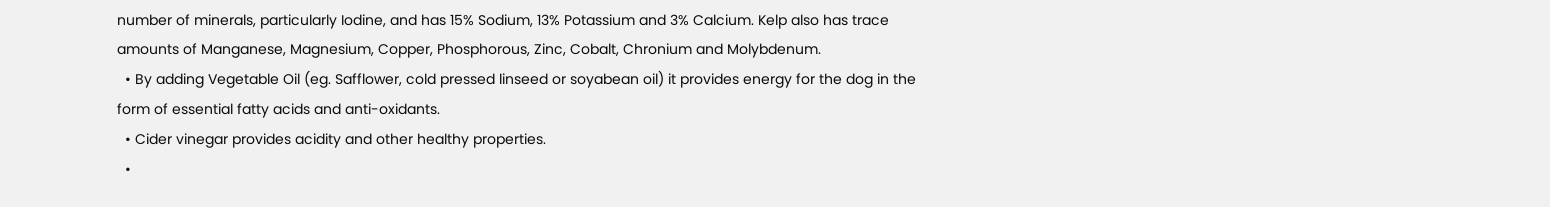number of minerals, particularly Iodine, and has 15% Sodium, 13% Potassium and 3% Calcium. Kelp also has trace amounts of Manganese, Magnesium, Copper, Phosphorous, Zinc, Cobalt, Chronium and Molybdenum.
  • By adding Vegetable Oil (eg. Safflower, cold pressed linseed or soyabean oil) it provides energy for the dog in the form of essential fatty acids and anti-oxidants.
  • Cider vinegar provides acidity and other healthy properties.
  •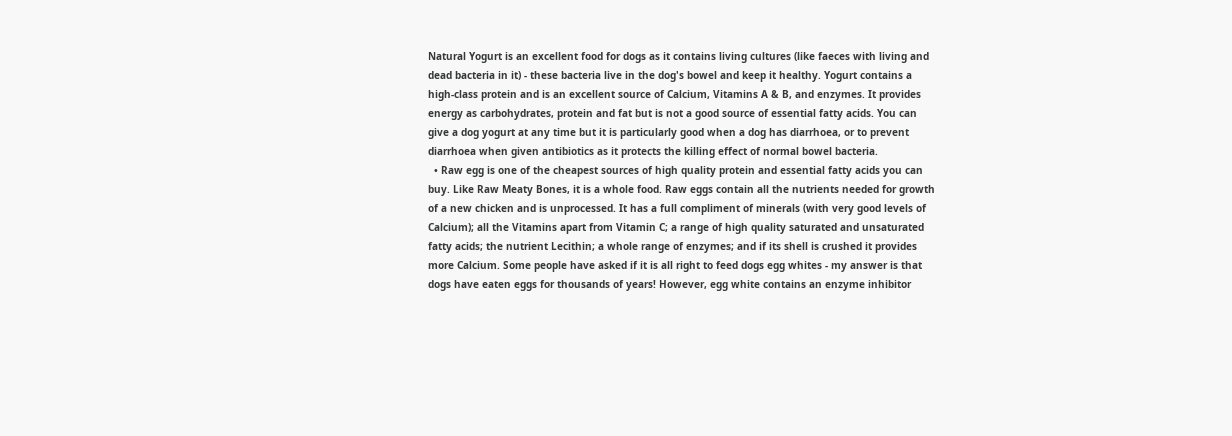Natural Yogurt is an excellent food for dogs as it contains living cultures (like faeces with living and dead bacteria in it) - these bacteria live in the dog's bowel and keep it healthy. Yogurt contains a high-class protein and is an excellent source of Calcium, Vitamins A & B, and enzymes. It provides energy as carbohydrates, protein and fat but is not a good source of essential fatty acids. You can give a dog yogurt at any time but it is particularly good when a dog has diarrhoea, or to prevent diarrhoea when given antibiotics as it protects the killing effect of normal bowel bacteria.
  • Raw egg is one of the cheapest sources of high quality protein and essential fatty acids you can buy. Like Raw Meaty Bones, it is a whole food. Raw eggs contain all the nutrients needed for growth of a new chicken and is unprocessed. It has a full compliment of minerals (with very good levels of Calcium); all the Vitamins apart from Vitamin C; a range of high quality saturated and unsaturated fatty acids; the nutrient Lecithin; a whole range of enzymes; and if its shell is crushed it provides more Calcium. Some people have asked if it is all right to feed dogs egg whites - my answer is that dogs have eaten eggs for thousands of years! However, egg white contains an enzyme inhibitor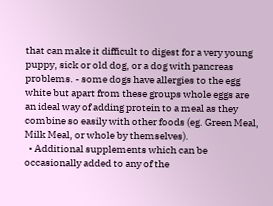that can make it difficult to digest for a very young puppy, sick or old dog, or a dog with pancreas problems. - some dogs have allergies to the egg white but apart from these groups whole eggs are an ideal way of adding protein to a meal as they combine so easily with other foods (eg. Green Meal, Milk Meal, or whole by themselves).
  • Additional supplements which can be occasionally added to any of the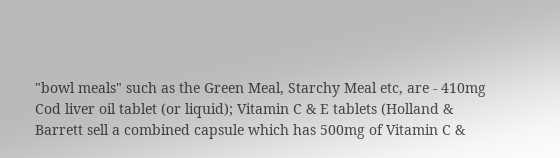"bowl meals" such as the Green Meal, Starchy Meal etc, are - 410mg Cod liver oil tablet (or liquid); Vitamin C & E tablets (Holland & Barrett sell a combined capsule which has 500mg of Vitamin C &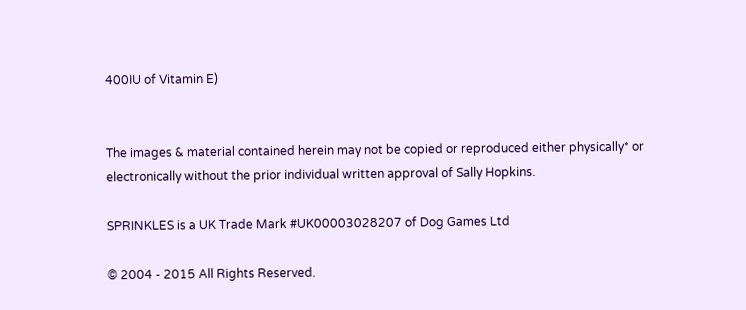400IU of Vitamin E)


The images & material contained herein may not be copied or reproduced either physically* or electronically without the prior individual written approval of Sally Hopkins.

SPRINKLES is a UK Trade Mark #UK00003028207 of Dog Games Ltd

© 2004 - 2015 All Rights Reserved.